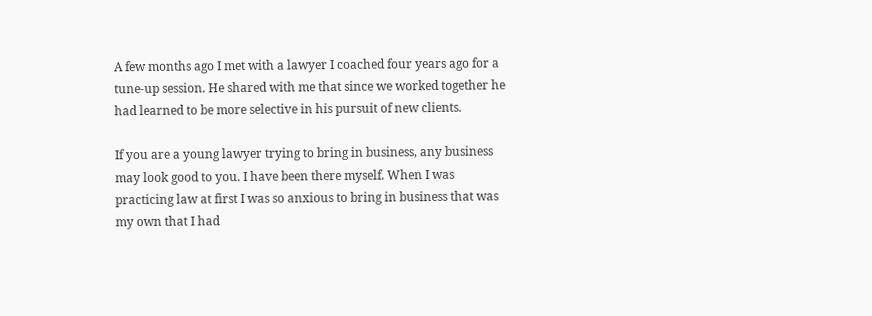A few months ago I met with a lawyer I coached four years ago for a tune-up session. He shared with me that since we worked together he had learned to be more selective in his pursuit of new clients.

If you are a young lawyer trying to bring in business, any business may look good to you. I have been there myself. When I was practicing law at first I was so anxious to bring in business that was my own that I had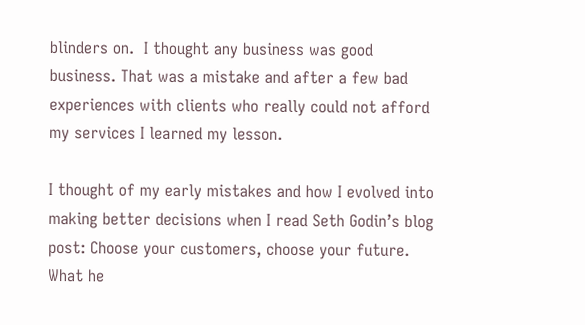blinders on.  I thought any business was good business. That was a mistake and after a few bad experiences with clients who really could not afford my services I learned my lesson.

I thought of my early mistakes and how I evolved into making better decisions when I read Seth Godin’s blog post: Choose your customers, choose your future. What he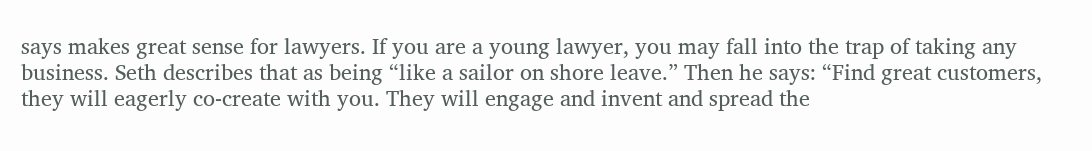says makes great sense for lawyers. If you are a young lawyer, you may fall into the trap of taking any business. Seth describes that as being “like a sailor on shore leave.” Then he says: “Find great customers, they will eagerly co-create with you. They will engage and invent and spread the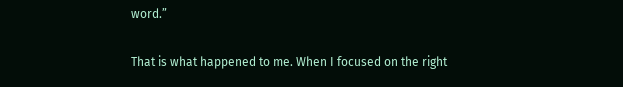word.”

That is what happened to me. When I focused on the right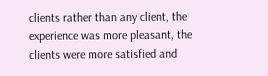clients rather than any client, the experience was more pleasant, the clients were more satisfied and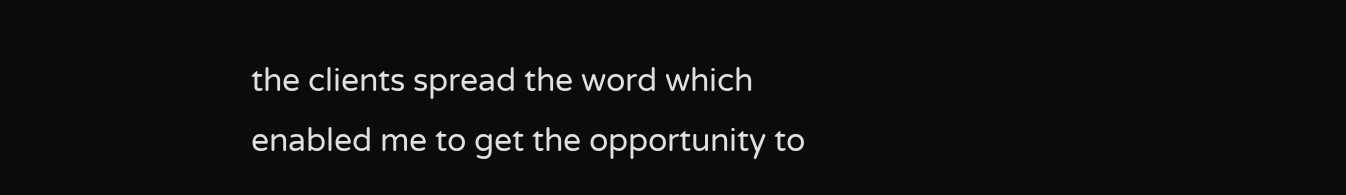the clients spread the word which enabled me to get the opportunity to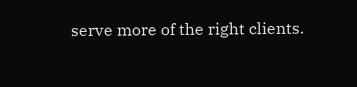serve more of the right clients.